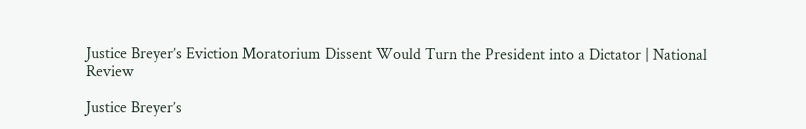Justice Breyer’s Eviction Moratorium Dissent Would Turn the President into a Dictator | National Review

Justice Breyer’s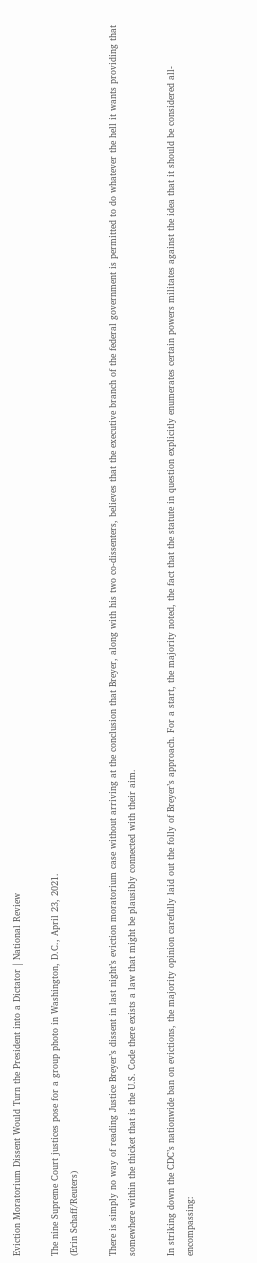Eviction Moratorium Dissent Would Turn the President into a Dictator | National Review

The nine Supreme Court justices pose for a group photo in Washington, D.C., April 23, 2021.
(Erin Schaff/Reuters)

There is simply no way of reading Justice Breyer’s dissent in last night’s eviction moratorium case without arriving at the conclusion that Breyer, along with his two co-dissenters, believes that the executive branch of the federal government is permitted to do whatever the hell it wants providing that somewhere within the thicket that is the U.S. Code there exists a law that might be plausibly connected with their aim.

In striking down the CDC’s nationwide ban on evictions, the majority opinion carefully laid out the folly of Breyer’s approach. For a start, the majority noted, the fact that the statute in question explicitly enumerates certain powers militates against the idea that it should be considered all-encompassing: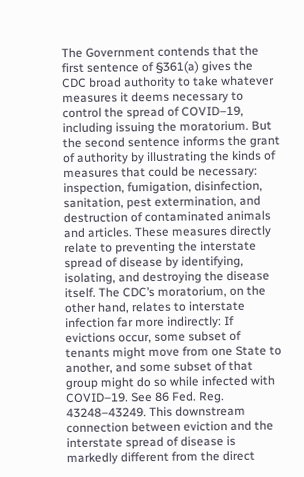The Government contends that the first sentence of §361(a) gives the CDC broad authority to take whatever measures it deems necessary to control the spread of COVID–19, including issuing the moratorium. But the second sentence informs the grant of authority by illustrating the kinds of measures that could be necessary: inspection, fumigation, disinfection, sanitation, pest extermination, and destruction of contaminated animals and articles. These measures directly relate to preventing the interstate spread of disease by identifying, isolating, and destroying the disease itself. The CDC’s moratorium, on the other hand, relates to interstate infection far more indirectly: If evictions occur, some subset of tenants might move from one State to another, and some subset of that group might do so while infected with COVID–19. See 86 Fed. Reg. 43248–43249. This downstream connection between eviction and the interstate spread of disease is markedly different from the direct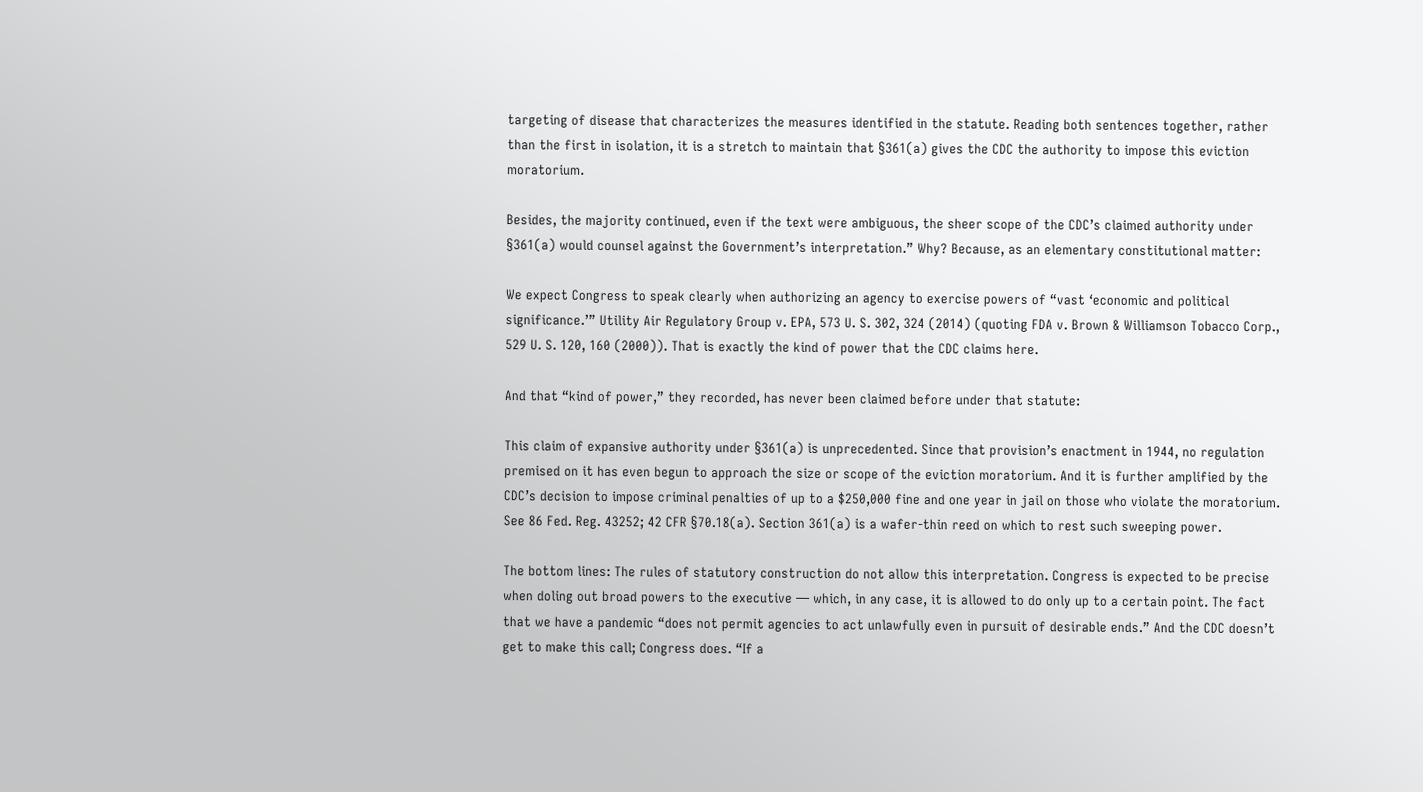targeting of disease that characterizes the measures identified in the statute. Reading both sentences together, rather than the first in isolation, it is a stretch to maintain that §361(a) gives the CDC the authority to impose this eviction moratorium.

Besides, the majority continued, even if the text were ambiguous, the sheer scope of the CDC’s claimed authority under §361(a) would counsel against the Government’s interpretation.” Why? Because, as an elementary constitutional matter:

We expect Congress to speak clearly when authorizing an agency to exercise powers of “vast ‘economic and political significance.’” Utility Air Regulatory Group v. EPA, 573 U. S. 302, 324 (2014) (quoting FDA v. Brown & Williamson Tobacco Corp., 529 U. S. 120, 160 (2000)). That is exactly the kind of power that the CDC claims here.

And that “kind of power,” they recorded, has never been claimed before under that statute:

This claim of expansive authority under §361(a) is unprecedented. Since that provision’s enactment in 1944, no regulation premised on it has even begun to approach the size or scope of the eviction moratorium. And it is further amplified by the CDC’s decision to impose criminal penalties of up to a $250,000 fine and one year in jail on those who violate the moratorium. See 86 Fed. Reg. 43252; 42 CFR §70.18(a). Section 361(a) is a wafer-thin reed on which to rest such sweeping power.

The bottom lines: The rules of statutory construction do not allow this interpretation. Congress is expected to be precise when doling out broad powers to the executive — which, in any case, it is allowed to do only up to a certain point. The fact that we have a pandemic “does not permit agencies to act unlawfully even in pursuit of desirable ends.” And the CDC doesn’t get to make this call; Congress does. “If a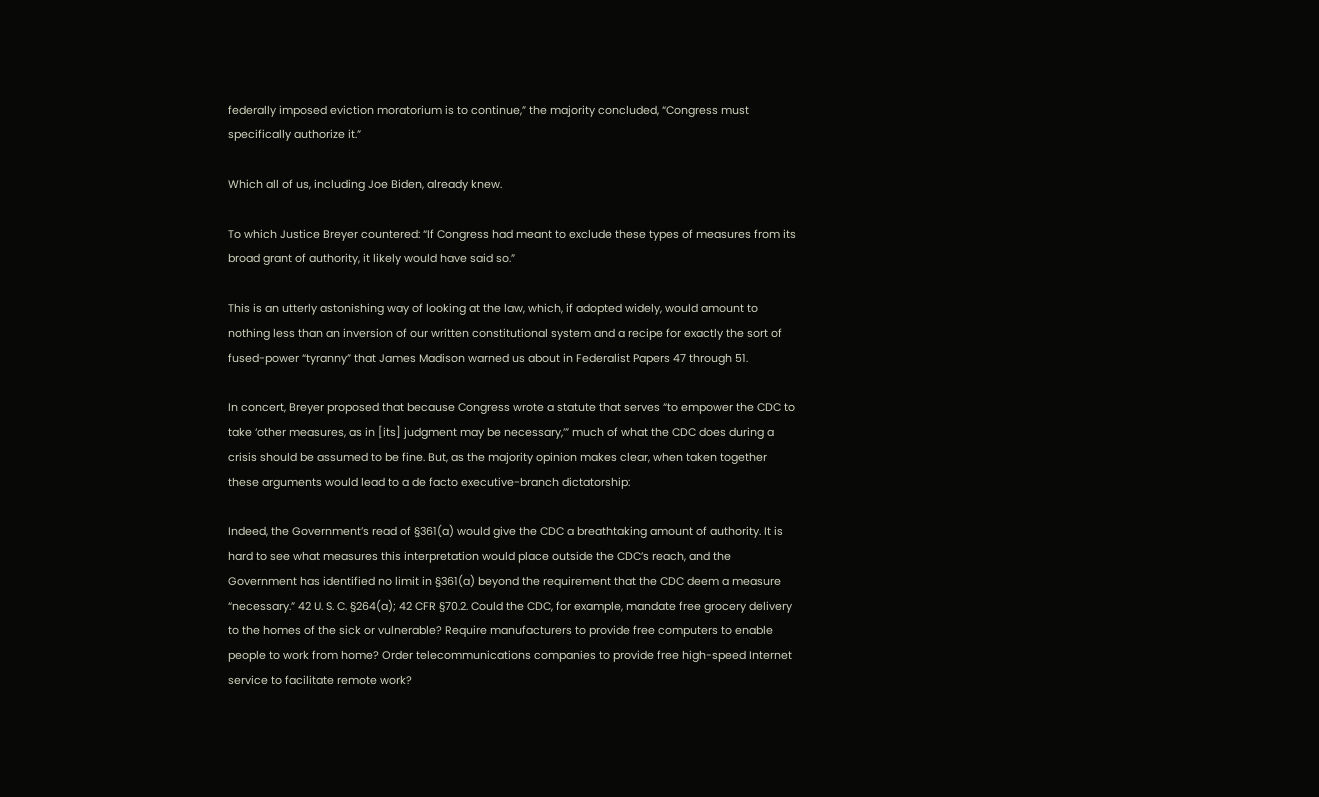federally imposed eviction moratorium is to continue,” the majority concluded, “Congress must specifically authorize it.”

Which all of us, including Joe Biden, already knew.

To which Justice Breyer countered: “If Congress had meant to exclude these types of measures from its broad grant of authority, it likely would have said so.”

This is an utterly astonishing way of looking at the law, which, if adopted widely, would amount to nothing less than an inversion of our written constitutional system and a recipe for exactly the sort of fused-power “tyranny” that James Madison warned us about in Federalist Papers 47 through 51.

In concert, Breyer proposed that because Congress wrote a statute that serves “to empower the CDC to take ‘other measures, as in [its] judgment may be necessary,’” much of what the CDC does during a crisis should be assumed to be fine. But, as the majority opinion makes clear, when taken together these arguments would lead to a de facto executive-branch dictatorship:

Indeed, the Government’s read of §361(a) would give the CDC a breathtaking amount of authority. It is hard to see what measures this interpretation would place outside the CDC’s reach, and the Government has identified no limit in §361(a) beyond the requirement that the CDC deem a measure “necessary.” 42 U. S. C. §264(a); 42 CFR §70.2. Could the CDC, for example, mandate free grocery delivery to the homes of the sick or vulnerable? Require manufacturers to provide free computers to enable people to work from home? Order telecommunications companies to provide free high-speed Internet service to facilitate remote work?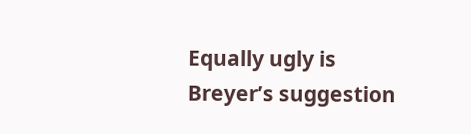Equally ugly is Breyer’s suggestion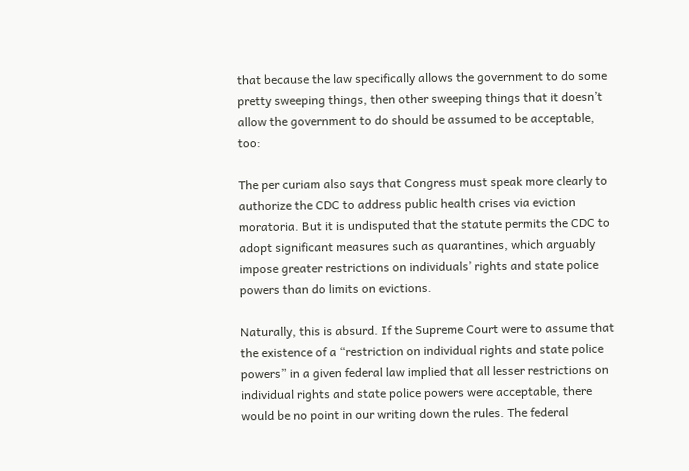that because the law specifically allows the government to do some pretty sweeping things, then other sweeping things that it doesn’t allow the government to do should be assumed to be acceptable, too:

The per curiam also says that Congress must speak more clearly to authorize the CDC to address public health crises via eviction moratoria. But it is undisputed that the statute permits the CDC to adopt significant measures such as quarantines, which arguably impose greater restrictions on individuals’ rights and state police powers than do limits on evictions.

Naturally, this is absurd. If the Supreme Court were to assume that the existence of a “restriction on individual rights and state police powers” in a given federal law implied that all lesser restrictions on individual rights and state police powers were acceptable, there would be no point in our writing down the rules. The federal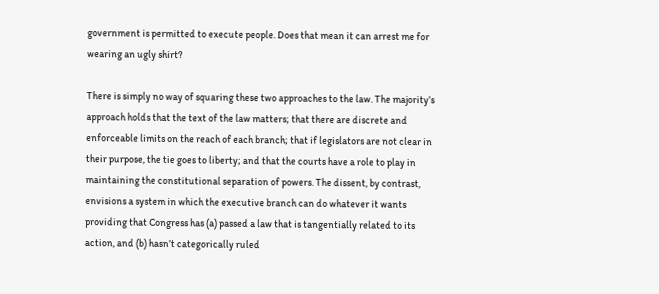government is permitted to execute people. Does that mean it can arrest me for wearing an ugly shirt?

There is simply no way of squaring these two approaches to the law. The majority’s approach holds that the text of the law matters; that there are discrete and enforceable limits on the reach of each branch; that if legislators are not clear in their purpose, the tie goes to liberty; and that the courts have a role to play in maintaining the constitutional separation of powers. The dissent, by contrast, envisions a system in which the executive branch can do whatever it wants providing that Congress has (a) passed a law that is tangentially related to its action, and (b) hasn’t categorically ruled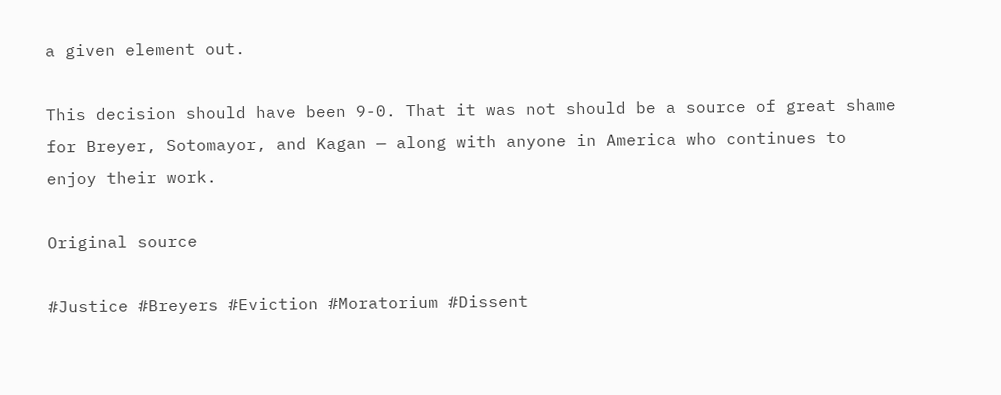a given element out.

This decision should have been 9-0. That it was not should be a source of great shame for Breyer, Sotomayor, and Kagan — along with anyone in America who continues to enjoy their work.

Original source

#Justice #Breyers #Eviction #Moratorium #Dissent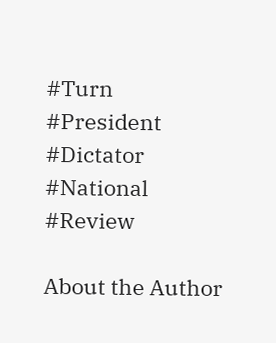#Turn #President #Dictator #National #Review

About the Author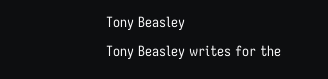Tony Beasley
Tony Beasley writes for the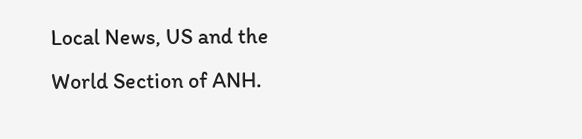Local News, US and the World Section of ANH.